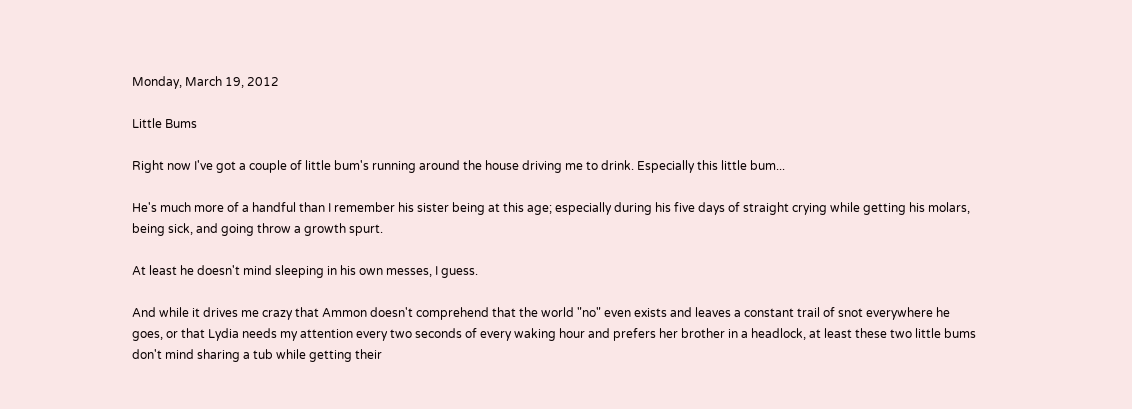Monday, March 19, 2012

Little Bums

Right now I've got a couple of little bum's running around the house driving me to drink. Especially this little bum...

He's much more of a handful than I remember his sister being at this age; especially during his five days of straight crying while getting his molars, being sick, and going throw a growth spurt.

At least he doesn't mind sleeping in his own messes, I guess.

And while it drives me crazy that Ammon doesn't comprehend that the world "no" even exists and leaves a constant trail of snot everywhere he goes, or that Lydia needs my attention every two seconds of every waking hour and prefers her brother in a headlock, at least these two little bums don't mind sharing a tub while getting their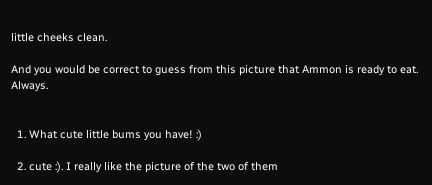little cheeks clean.

And you would be correct to guess from this picture that Ammon is ready to eat. Always.


  1. What cute little bums you have! :)

  2. cute :). I really like the picture of the two of them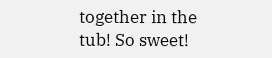together in the tub! So sweet!